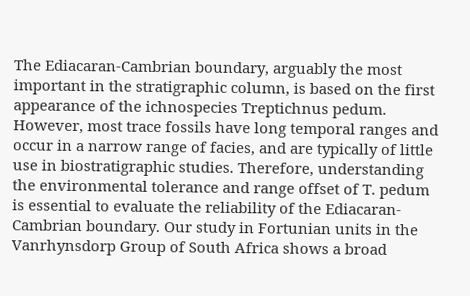The Ediacaran-Cambrian boundary, arguably the most important in the stratigraphic column, is based on the first appearance of the ichnospecies Treptichnus pedum. However, most trace fossils have long temporal ranges and occur in a narrow range of facies, and are typically of little use in biostratigraphic studies. Therefore, understanding the environmental tolerance and range offset of T. pedum is essential to evaluate the reliability of the Ediacaran-Cambrian boundary. Our study in Fortunian units in the Vanrhynsdorp Group of South Africa shows a broad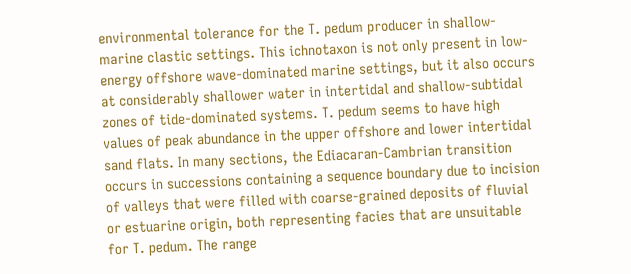environmental tolerance for the T. pedum producer in shallow-marine clastic settings. This ichnotaxon is not only present in low-energy offshore wave-dominated marine settings, but it also occurs at considerably shallower water in intertidal and shallow-subtidal zones of tide-dominated systems. T. pedum seems to have high values of peak abundance in the upper offshore and lower intertidal sand flats. In many sections, the Ediacaran-Cambrian transition occurs in successions containing a sequence boundary due to incision of valleys that were filled with coarse-grained deposits of fluvial or estuarine origin, both representing facies that are unsuitable for T. pedum. The range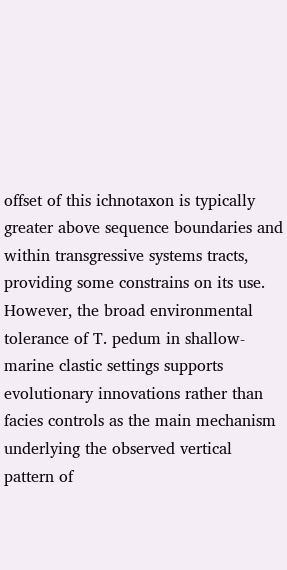offset of this ichnotaxon is typically greater above sequence boundaries and within transgressive systems tracts, providing some constrains on its use. However, the broad environmental tolerance of T. pedum in shallow-marine clastic settings supports evolutionary innovations rather than facies controls as the main mechanism underlying the observed vertical pattern of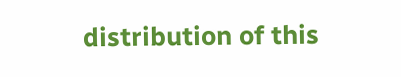distribution of this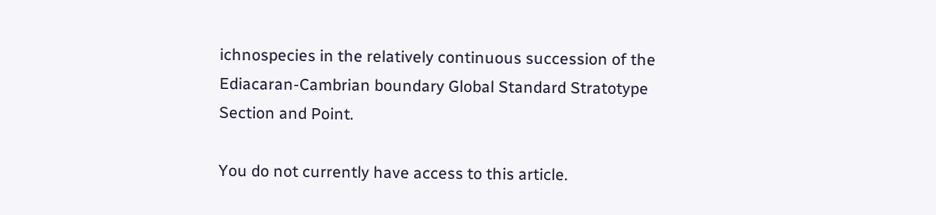ichnospecies in the relatively continuous succession of the Ediacaran-Cambrian boundary Global Standard Stratotype Section and Point.

You do not currently have access to this article.